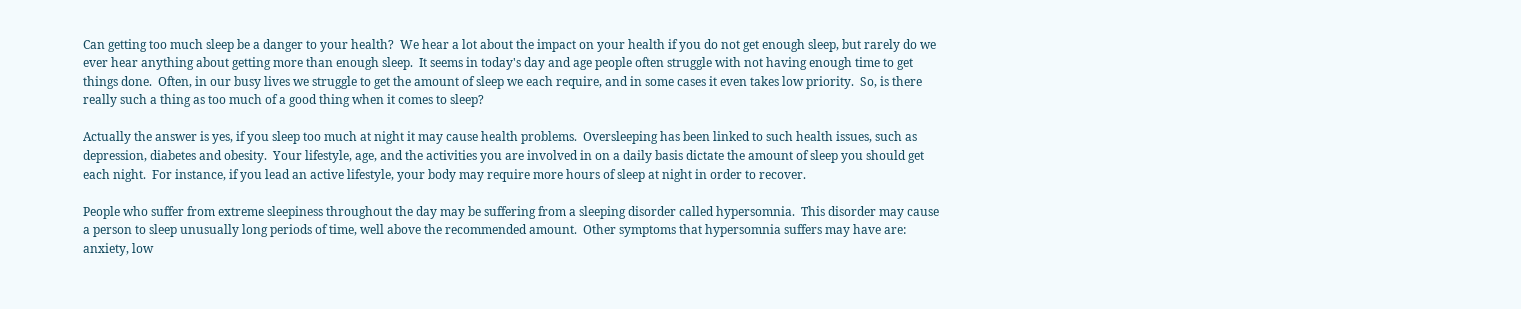Can getting too much sleep be a danger to your health?  We hear a lot about the impact on your health if you do not get enough sleep, but rarely do we ever hear anything about getting more than enough sleep.  It seems in today's day and age people often struggle with not having enough time to get things done.  Often, in our busy lives we struggle to get the amount of sleep we each require, and in some cases it even takes low priority.  So, is there really such a thing as too much of a good thing when it comes to sleep?

Actually the answer is yes, if you sleep too much at night it may cause health problems.  Oversleeping has been linked to such health issues, such as depression, diabetes and obesity.  Your lifestyle, age, and the activities you are involved in on a daily basis dictate the amount of sleep you should get each night.  For instance, if you lead an active lifestyle, your body may require more hours of sleep at night in order to recover.

People who suffer from extreme sleepiness throughout the day may be suffering from a sleeping disorder called hypersomnia.  This disorder may cause a person to sleep unusually long periods of time, well above the recommended amount.  Other symptoms that hypersomnia suffers may have are: anxiety, low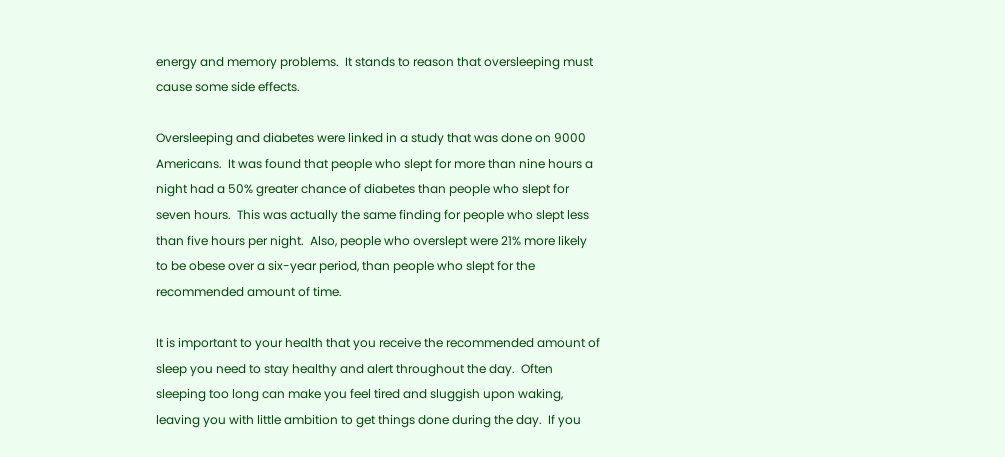energy and memory problems.  It stands to reason that oversleeping must cause some side effects.

Oversleeping and diabetes were linked in a study that was done on 9000 Americans.  It was found that people who slept for more than nine hours a night had a 50% greater chance of diabetes than people who slept for seven hours.  This was actually the same finding for people who slept less than five hours per night.  Also, people who overslept were 21% more likely to be obese over a six-year period, than people who slept for the recommended amount of time.

It is important to your health that you receive the recommended amount of sleep you need to stay healthy and alert throughout the day.  Often sleeping too long can make you feel tired and sluggish upon waking, leaving you with little ambition to get things done during the day.  If you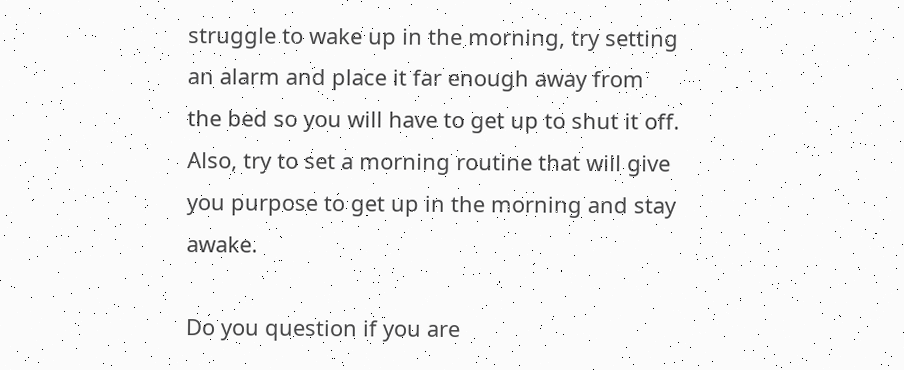struggle to wake up in the morning, try setting an alarm and place it far enough away from the bed so you will have to get up to shut it off.  Also, try to set a morning routine that will give you purpose to get up in the morning and stay awake.

Do you question if you are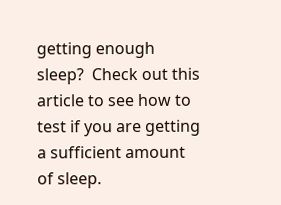getting enough sleep?  Check out this article to see how to test if you are getting a sufficient amount of sleep.